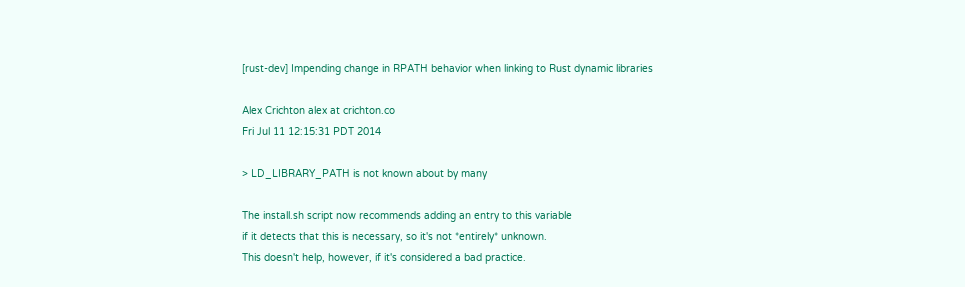[rust-dev] Impending change in RPATH behavior when linking to Rust dynamic libraries

Alex Crichton alex at crichton.co
Fri Jul 11 12:15:31 PDT 2014

> LD_LIBRARY_PATH is not known about by many

The install.sh script now recommends adding an entry to this variable
if it detects that this is necessary, so it's not *entirely* unknown.
This doesn't help, however, if it's considered a bad practice.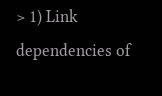> 1) Link dependencies of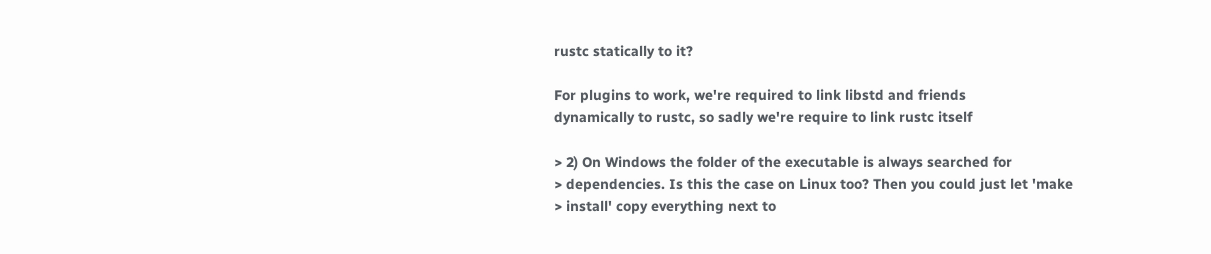rustc statically to it?

For plugins to work, we're required to link libstd and friends
dynamically to rustc, so sadly we're require to link rustc itself

> 2) On Windows the folder of the executable is always searched for
> dependencies. Is this the case on Linux too? Then you could just let 'make
> install' copy everything next to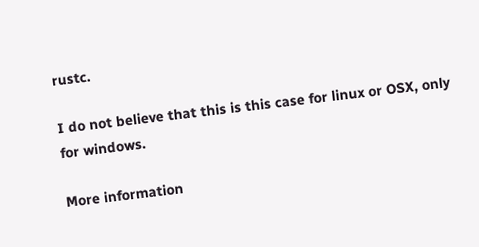rustc.

I do not believe that this is this case for linux or OSX, only for windows.

More information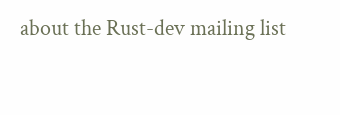about the Rust-dev mailing list